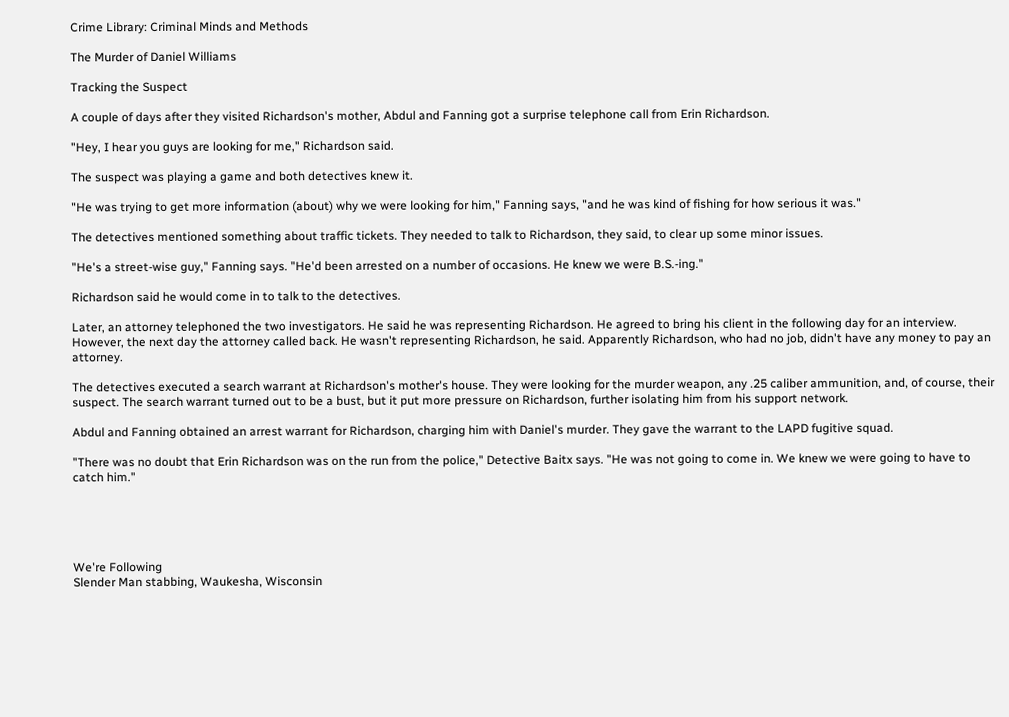Crime Library: Criminal Minds and Methods

The Murder of Daniel Williams

Tracking the Suspect

A couple of days after they visited Richardson's mother, Abdul and Fanning got a surprise telephone call from Erin Richardson.

"Hey, I hear you guys are looking for me," Richardson said.

The suspect was playing a game and both detectives knew it.

"He was trying to get more information (about) why we were looking for him," Fanning says, "and he was kind of fishing for how serious it was."

The detectives mentioned something about traffic tickets. They needed to talk to Richardson, they said, to clear up some minor issues.

"He's a street-wise guy," Fanning says. "He'd been arrested on a number of occasions. He knew we were B.S.-ing."

Richardson said he would come in to talk to the detectives.

Later, an attorney telephoned the two investigators. He said he was representing Richardson. He agreed to bring his client in the following day for an interview. However, the next day the attorney called back. He wasn't representing Richardson, he said. Apparently Richardson, who had no job, didn't have any money to pay an attorney.

The detectives executed a search warrant at Richardson's mother's house. They were looking for the murder weapon, any .25 caliber ammunition, and, of course, their suspect. The search warrant turned out to be a bust, but it put more pressure on Richardson, further isolating him from his support network.

Abdul and Fanning obtained an arrest warrant for Richardson, charging him with Daniel's murder. They gave the warrant to the LAPD fugitive squad.

"There was no doubt that Erin Richardson was on the run from the police," Detective Baitx says. "He was not going to come in. We knew we were going to have to catch him."





We're Following
Slender Man stabbing, Waukesha, Wisconsin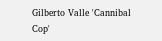Gilberto Valle 'Cannibal Cop'